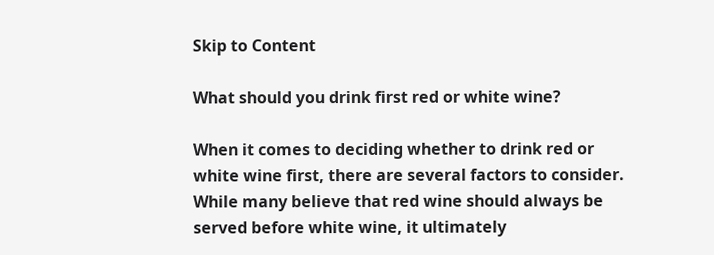Skip to Content

What should you drink first red or white wine?

When it comes to deciding whether to drink red or white wine first, there are several factors to consider. While many believe that red wine should always be served before white wine, it ultimately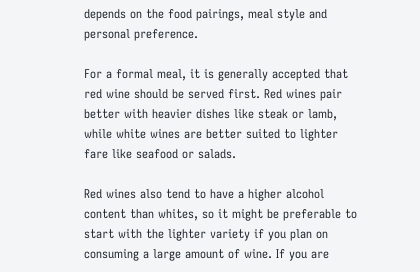depends on the food pairings, meal style and personal preference.

For a formal meal, it is generally accepted that red wine should be served first. Red wines pair better with heavier dishes like steak or lamb, while white wines are better suited to lighter fare like seafood or salads.

Red wines also tend to have a higher alcohol content than whites, so it might be preferable to start with the lighter variety if you plan on consuming a large amount of wine. If you are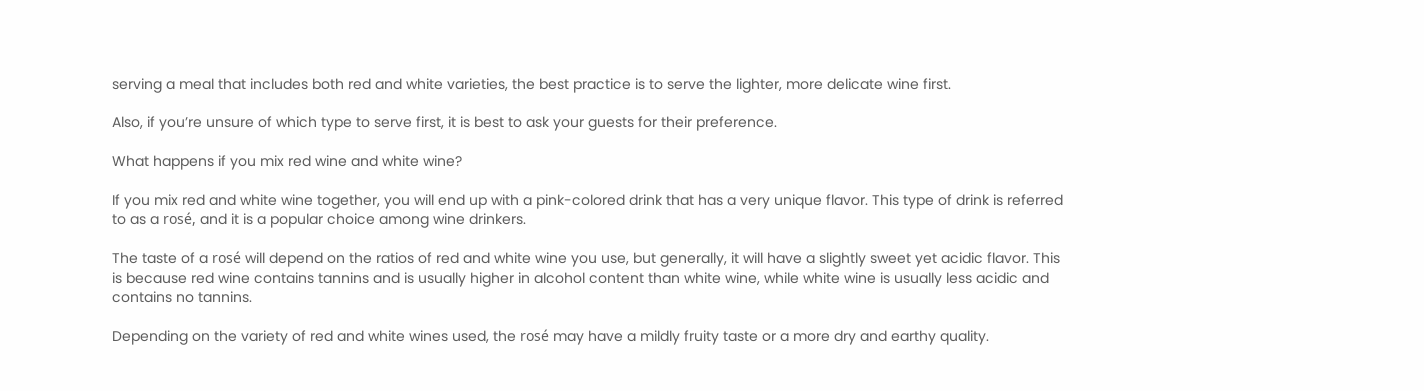serving a meal that includes both red and white varieties, the best practice is to serve the lighter, more delicate wine first.

Also, if you’re unsure of which type to serve first, it is best to ask your guests for their preference.

What happens if you mix red wine and white wine?

If you mix red and white wine together, you will end up with a pink-colored drink that has a very unique flavor. This type of drink is referred to as a rosé, and it is a popular choice among wine drinkers.

The taste of a rosé will depend on the ratios of red and white wine you use, but generally, it will have a slightly sweet yet acidic flavor. This is because red wine contains tannins and is usually higher in alcohol content than white wine, while white wine is usually less acidic and contains no tannins.

Depending on the variety of red and white wines used, the rosé may have a mildly fruity taste or a more dry and earthy quality.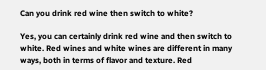Can you drink red wine then switch to white?

Yes, you can certainly drink red wine and then switch to white. Red wines and white wines are different in many ways, both in terms of flavor and texture. Red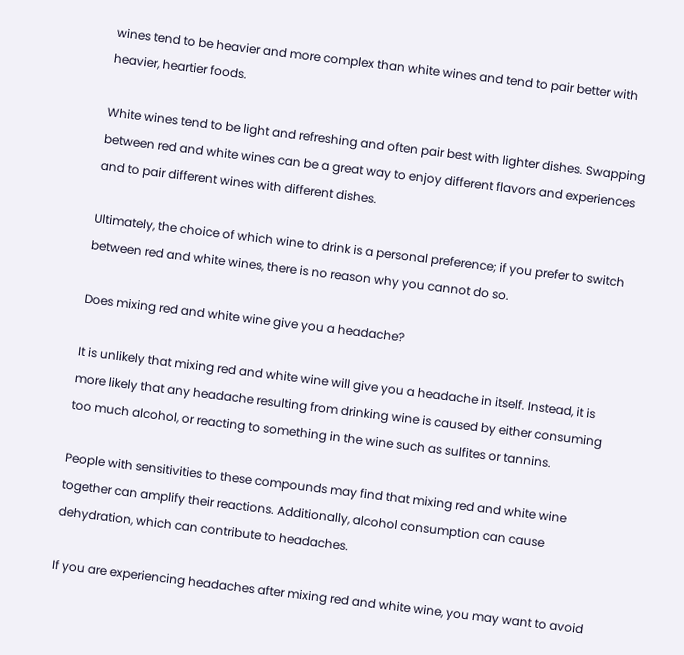wines tend to be heavier and more complex than white wines and tend to pair better with heavier, heartier foods.

White wines tend to be light and refreshing and often pair best with lighter dishes. Swapping between red and white wines can be a great way to enjoy different flavors and experiences and to pair different wines with different dishes.

Ultimately, the choice of which wine to drink is a personal preference; if you prefer to switch between red and white wines, there is no reason why you cannot do so.

Does mixing red and white wine give you a headache?

It is unlikely that mixing red and white wine will give you a headache in itself. Instead, it is more likely that any headache resulting from drinking wine is caused by either consuming too much alcohol, or reacting to something in the wine such as sulfites or tannins.

People with sensitivities to these compounds may find that mixing red and white wine together can amplify their reactions. Additionally, alcohol consumption can cause dehydration, which can contribute to headaches.

If you are experiencing headaches after mixing red and white wine, you may want to avoid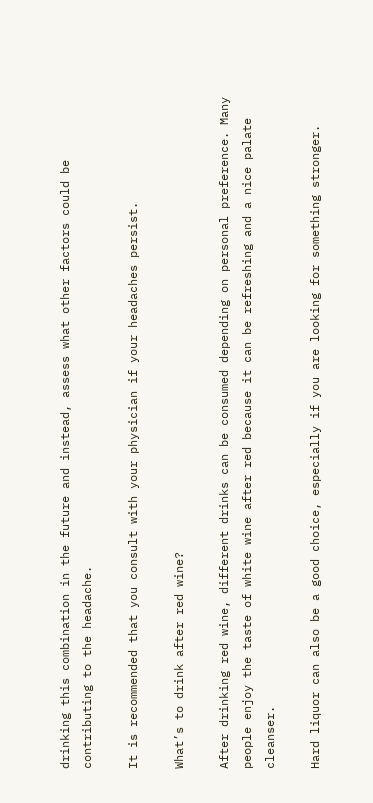drinking this combination in the future and instead, assess what other factors could be contributing to the headache.

It is recommended that you consult with your physician if your headaches persist.

What’s to drink after red wine?

After drinking red wine, different drinks can be consumed depending on personal preference. Many people enjoy the taste of white wine after red because it can be refreshing and a nice palate cleanser.

Hard liquor can also be a good choice, especially if you are looking for something stronger.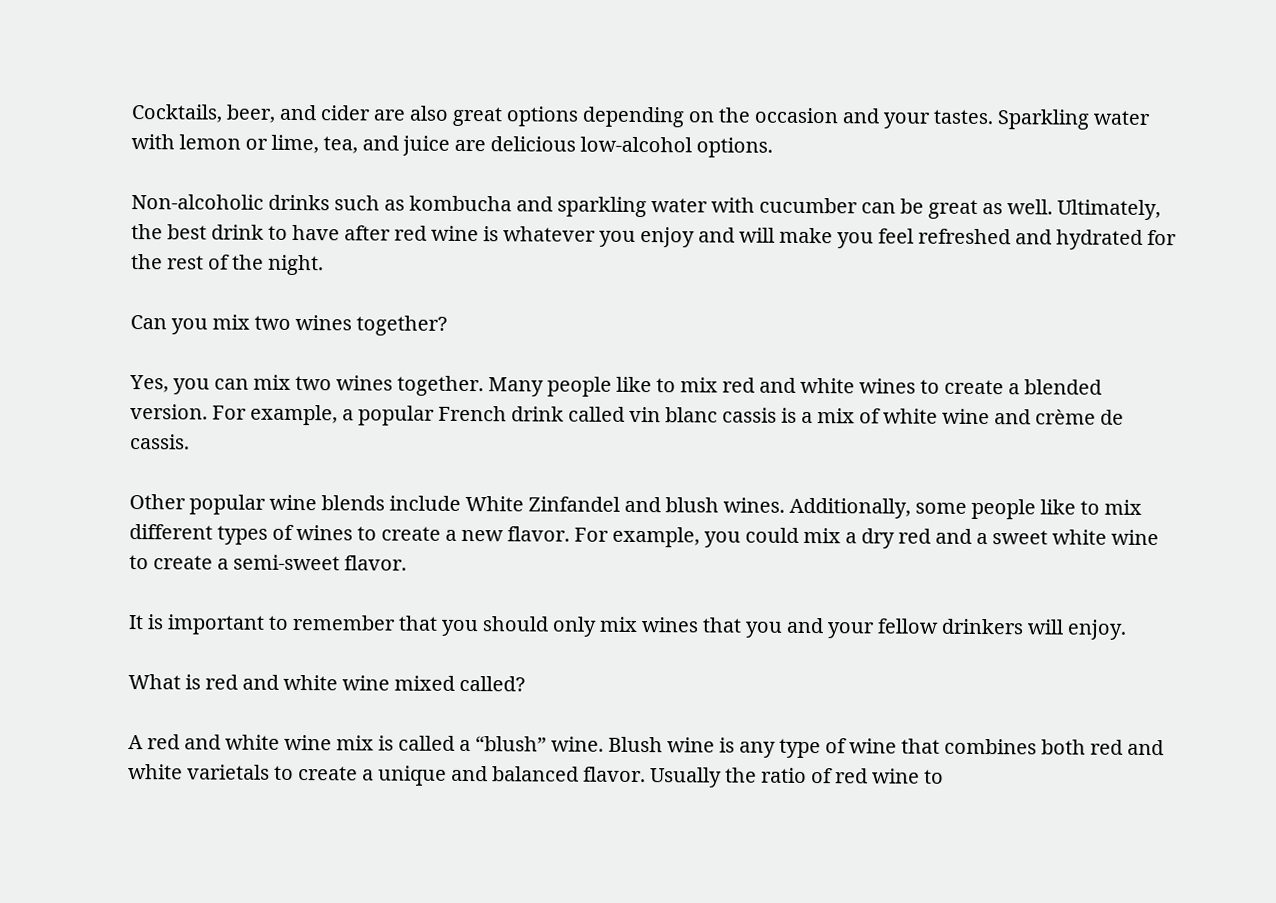Cocktails, beer, and cider are also great options depending on the occasion and your tastes. Sparkling water with lemon or lime, tea, and juice are delicious low-alcohol options.

Non-alcoholic drinks such as kombucha and sparkling water with cucumber can be great as well. Ultimately, the best drink to have after red wine is whatever you enjoy and will make you feel refreshed and hydrated for the rest of the night.

Can you mix two wines together?

Yes, you can mix two wines together. Many people like to mix red and white wines to create a blended version. For example, a popular French drink called vin blanc cassis is a mix of white wine and crème de cassis.

Other popular wine blends include White Zinfandel and blush wines. Additionally, some people like to mix different types of wines to create a new flavor. For example, you could mix a dry red and a sweet white wine to create a semi-sweet flavor.

It is important to remember that you should only mix wines that you and your fellow drinkers will enjoy.

What is red and white wine mixed called?

A red and white wine mix is called a “blush” wine. Blush wine is any type of wine that combines both red and white varietals to create a unique and balanced flavor. Usually the ratio of red wine to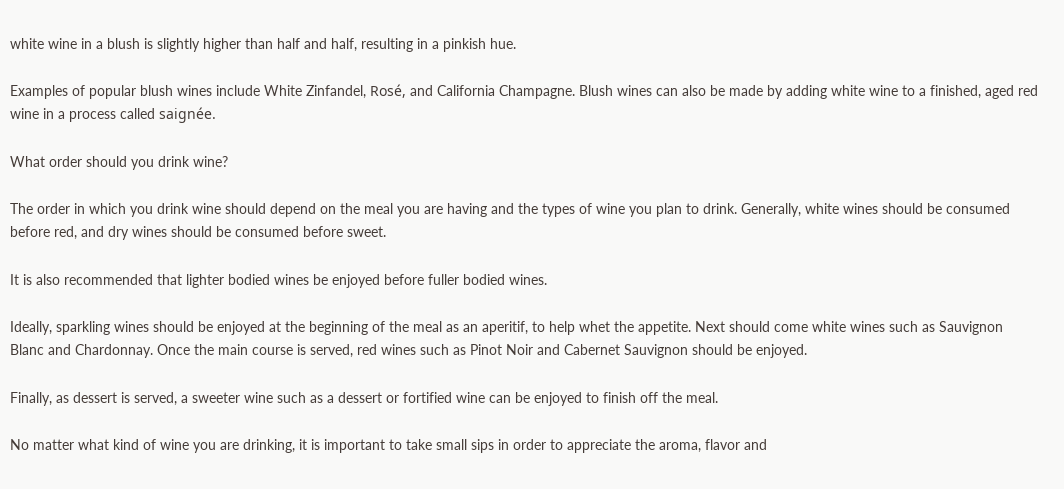white wine in a blush is slightly higher than half and half, resulting in a pinkish hue.

Examples of popular blush wines include White Zinfandel, Rosé, and California Champagne. Blush wines can also be made by adding white wine to a finished, aged red wine in a process called saignée.

What order should you drink wine?

The order in which you drink wine should depend on the meal you are having and the types of wine you plan to drink. Generally, white wines should be consumed before red, and dry wines should be consumed before sweet.

It is also recommended that lighter bodied wines be enjoyed before fuller bodied wines.

Ideally, sparkling wines should be enjoyed at the beginning of the meal as an aperitif, to help whet the appetite. Next should come white wines such as Sauvignon Blanc and Chardonnay. Once the main course is served, red wines such as Pinot Noir and Cabernet Sauvignon should be enjoyed.

Finally, as dessert is served, a sweeter wine such as a dessert or fortified wine can be enjoyed to finish off the meal.

No matter what kind of wine you are drinking, it is important to take small sips in order to appreciate the aroma, flavor and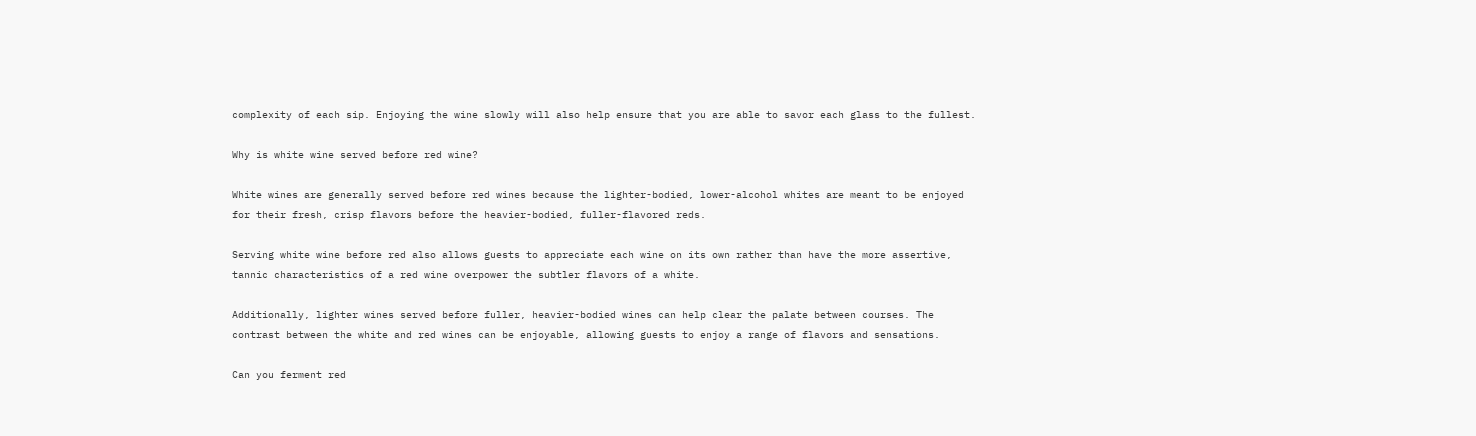complexity of each sip. Enjoying the wine slowly will also help ensure that you are able to savor each glass to the fullest.

Why is white wine served before red wine?

White wines are generally served before red wines because the lighter-bodied, lower-alcohol whites are meant to be enjoyed for their fresh, crisp flavors before the heavier-bodied, fuller-flavored reds.

Serving white wine before red also allows guests to appreciate each wine on its own rather than have the more assertive, tannic characteristics of a red wine overpower the subtler flavors of a white.

Additionally, lighter wines served before fuller, heavier-bodied wines can help clear the palate between courses. The contrast between the white and red wines can be enjoyable, allowing guests to enjoy a range of flavors and sensations.

Can you ferment red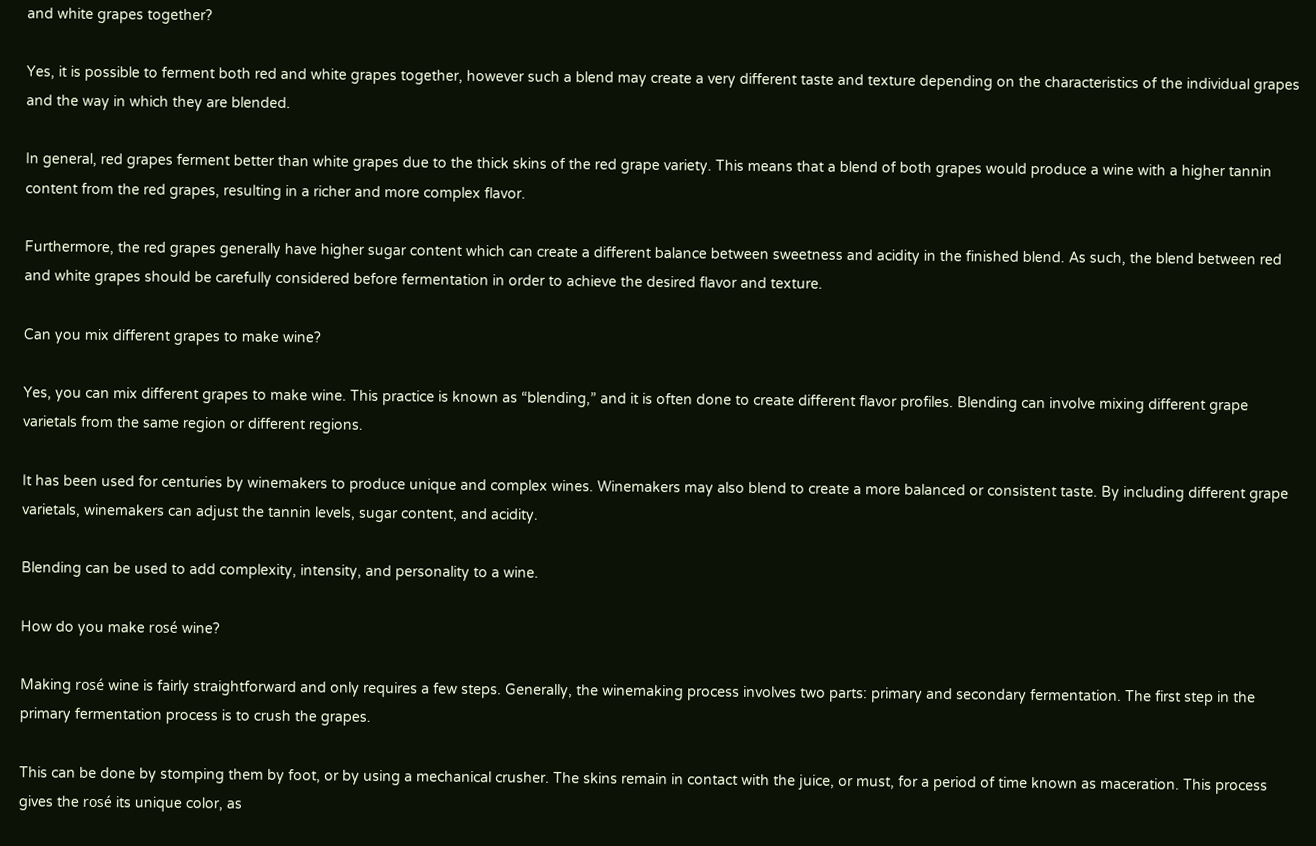and white grapes together?

Yes, it is possible to ferment both red and white grapes together, however such a blend may create a very different taste and texture depending on the characteristics of the individual grapes and the way in which they are blended.

In general, red grapes ferment better than white grapes due to the thick skins of the red grape variety. This means that a blend of both grapes would produce a wine with a higher tannin content from the red grapes, resulting in a richer and more complex flavor.

Furthermore, the red grapes generally have higher sugar content which can create a different balance between sweetness and acidity in the finished blend. As such, the blend between red and white grapes should be carefully considered before fermentation in order to achieve the desired flavor and texture.

Can you mix different grapes to make wine?

Yes, you can mix different grapes to make wine. This practice is known as “blending,” and it is often done to create different flavor profiles. Blending can involve mixing different grape varietals from the same region or different regions.

It has been used for centuries by winemakers to produce unique and complex wines. Winemakers may also blend to create a more balanced or consistent taste. By including different grape varietals, winemakers can adjust the tannin levels, sugar content, and acidity.

Blending can be used to add complexity, intensity, and personality to a wine.

How do you make rosé wine?

Making rosé wine is fairly straightforward and only requires a few steps. Generally, the winemaking process involves two parts: primary and secondary fermentation. The first step in the primary fermentation process is to crush the grapes.

This can be done by stomping them by foot, or by using a mechanical crusher. The skins remain in contact with the juice, or must, for a period of time known as maceration. This process gives the rosé its unique color, as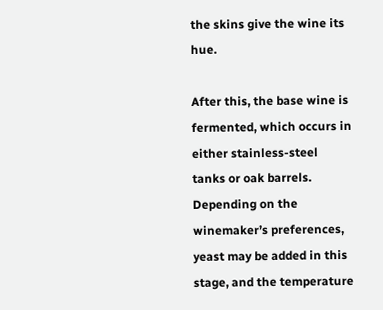the skins give the wine its hue.

After this, the base wine is fermented, which occurs in either stainless-steel tanks or oak barrels. Depending on the winemaker’s preferences, yeast may be added in this stage, and the temperature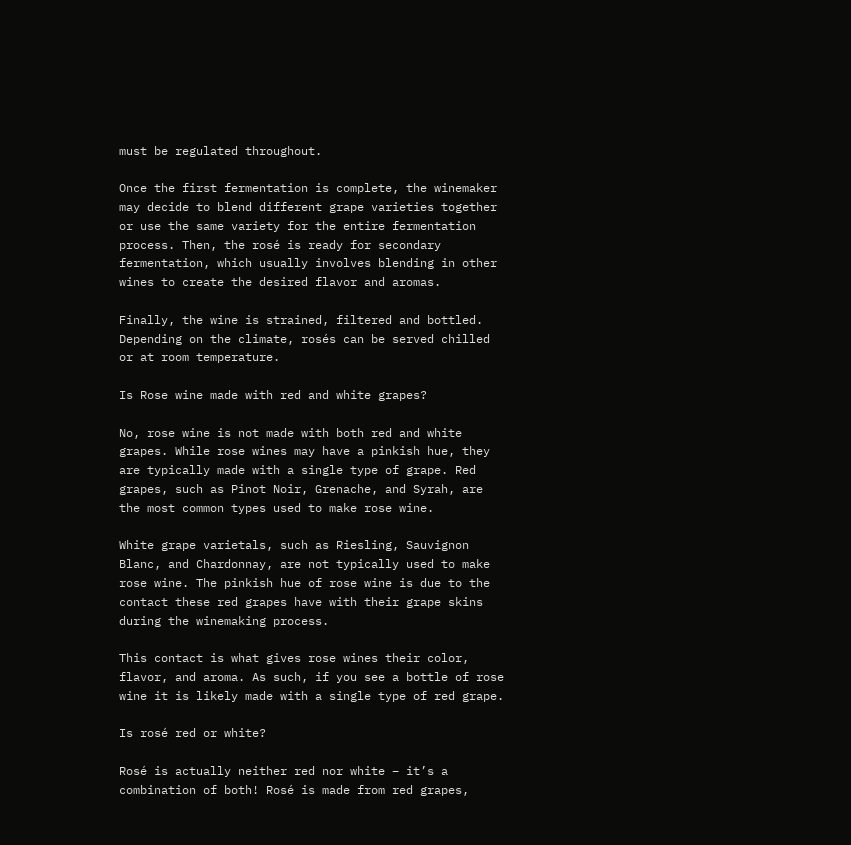must be regulated throughout.

Once the first fermentation is complete, the winemaker may decide to blend different grape varieties together or use the same variety for the entire fermentation process. Then, the rosé is ready for secondary fermentation, which usually involves blending in other wines to create the desired flavor and aromas.

Finally, the wine is strained, filtered and bottled. Depending on the climate, rosés can be served chilled or at room temperature.

Is Rose wine made with red and white grapes?

No, rose wine is not made with both red and white grapes. While rose wines may have a pinkish hue, they are typically made with a single type of grape. Red grapes, such as Pinot Noir, Grenache, and Syrah, are the most common types used to make rose wine.

White grape varietals, such as Riesling, Sauvignon Blanc, and Chardonnay, are not typically used to make rose wine. The pinkish hue of rose wine is due to the contact these red grapes have with their grape skins during the winemaking process.

This contact is what gives rose wines their color, flavor, and aroma. As such, if you see a bottle of rose wine it is likely made with a single type of red grape.

Is rosé red or white?

Rosé is actually neither red nor white – it’s a combination of both! Rosé is made from red grapes,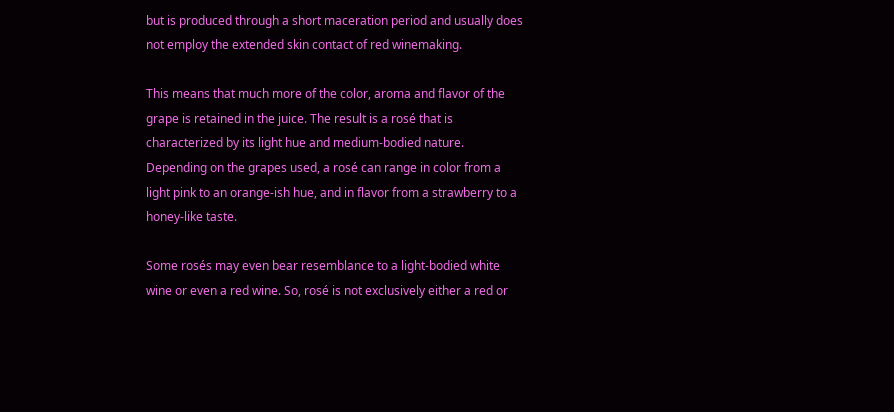but is produced through a short maceration period and usually does not employ the extended skin contact of red winemaking.

This means that much more of the color, aroma and flavor of the grape is retained in the juice. The result is a rosé that is characterized by its light hue and medium-bodied nature. Depending on the grapes used, a rosé can range in color from a light pink to an orange-ish hue, and in flavor from a strawberry to a honey-like taste.

Some rosés may even bear resemblance to a light-bodied white wine or even a red wine. So, rosé is not exclusively either a red or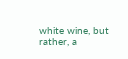white wine, but rather, a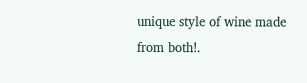unique style of wine made from both!.